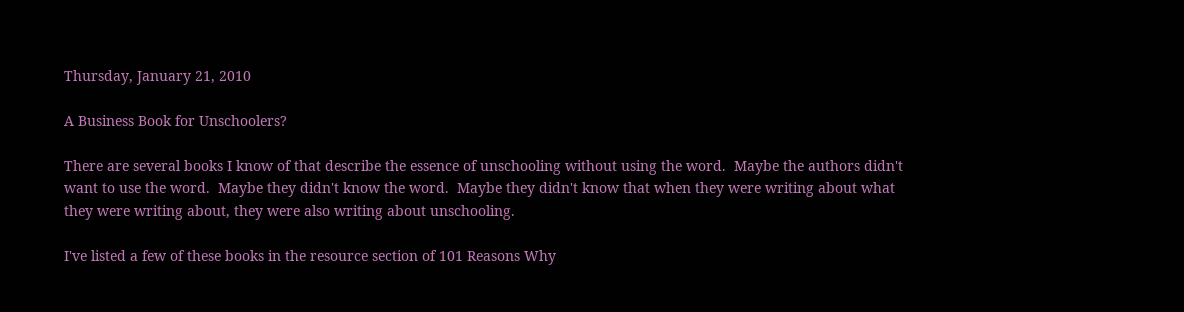Thursday, January 21, 2010

A Business Book for Unschoolers?

There are several books I know of that describe the essence of unschooling without using the word.  Maybe the authors didn't want to use the word.  Maybe they didn't know the word.  Maybe they didn't know that when they were writing about what they were writing about, they were also writing about unschooling.

I've listed a few of these books in the resource section of 101 Reasons Why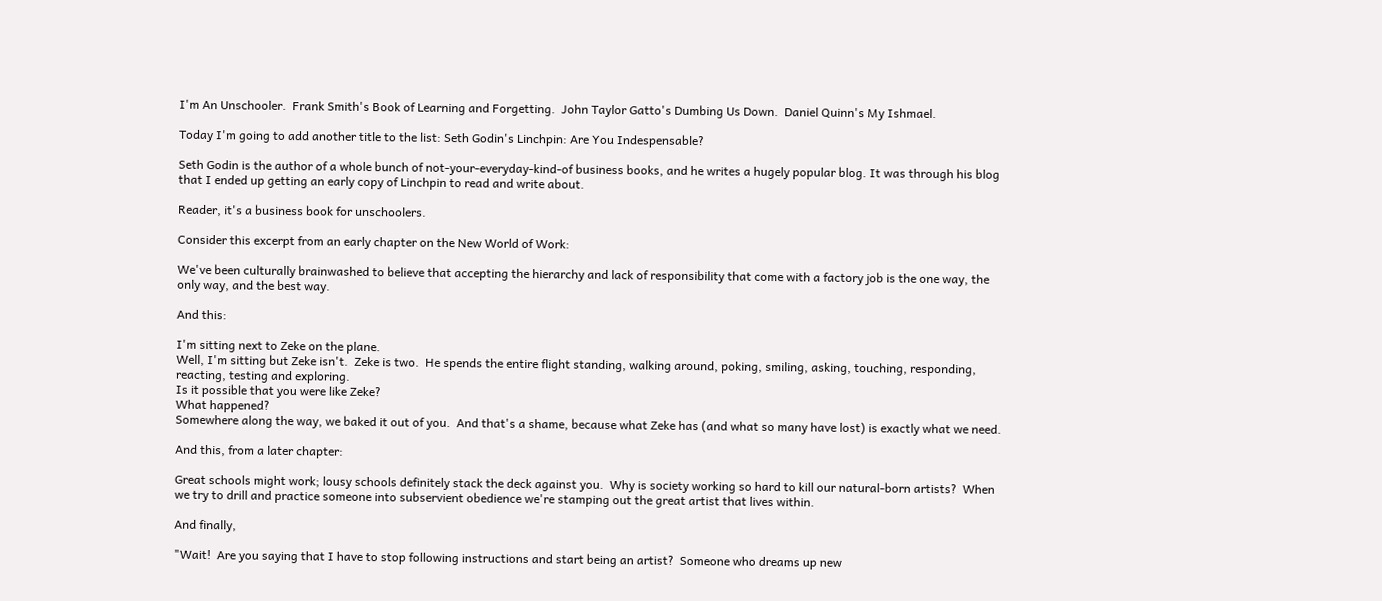I'm An Unschooler.  Frank Smith's Book of Learning and Forgetting.  John Taylor Gatto's Dumbing Us Down.  Daniel Quinn's My Ishmael.

Today I'm going to add another title to the list: Seth Godin's Linchpin: Are You Indespensable?

Seth Godin is the author of a whole bunch of not-your-everyday-kind-of business books, and he writes a hugely popular blog. It was through his blog that I ended up getting an early copy of Linchpin to read and write about.

Reader, it's a business book for unschoolers.

Consider this excerpt from an early chapter on the New World of Work:

We've been culturally brainwashed to believe that accepting the hierarchy and lack of responsibility that come with a factory job is the one way, the only way, and the best way.

And this:

I'm sitting next to Zeke on the plane.
Well, I'm sitting but Zeke isn't.  Zeke is two.  He spends the entire flight standing, walking around, poking, smiling, asking, touching, responding, reacting, testing and exploring.
Is it possible that you were like Zeke?
What happened?
Somewhere along the way, we baked it out of you.  And that's a shame, because what Zeke has (and what so many have lost) is exactly what we need.

And this, from a later chapter:

Great schools might work; lousy schools definitely stack the deck against you.  Why is society working so hard to kill our natural-born artists?  When we try to drill and practice someone into subservient obedience we're stamping out the great artist that lives within.

And finally,

"Wait!  Are you saying that I have to stop following instructions and start being an artist?  Someone who dreams up new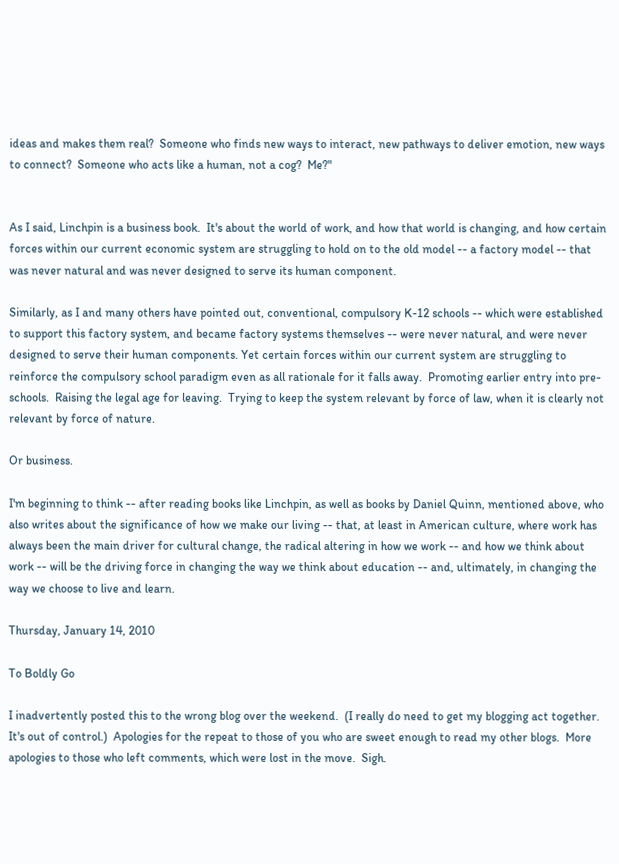ideas and makes them real?  Someone who finds new ways to interact, new pathways to deliver emotion, new ways to connect?  Someone who acts like a human, not a cog?  Me?"


As I said, Linchpin is a business book.  It's about the world of work, and how that world is changing, and how certain forces within our current economic system are struggling to hold on to the old model -- a factory model -- that was never natural and was never designed to serve its human component.

Similarly, as I and many others have pointed out, conventional, compulsory K-12 schools -- which were established to support this factory system, and became factory systems themselves -- were never natural, and were never designed to serve their human components. Yet certain forces within our current system are struggling to reinforce the compulsory school paradigm even as all rationale for it falls away.  Promoting earlier entry into pre-schools.  Raising the legal age for leaving.  Trying to keep the system relevant by force of law, when it is clearly not relevant by force of nature.

Or business.

I'm beginning to think -- after reading books like Linchpin, as well as books by Daniel Quinn, mentioned above, who also writes about the significance of how we make our living -- that, at least in American culture, where work has always been the main driver for cultural change, the radical altering in how we work -- and how we think about work -- will be the driving force in changing the way we think about education -- and, ultimately, in changing the way we choose to live and learn.

Thursday, January 14, 2010

To Boldly Go

I inadvertently posted this to the wrong blog over the weekend.  (I really do need to get my blogging act together.  It's out of control.)  Apologies for the repeat to those of you who are sweet enough to read my other blogs.  More apologies to those who left comments, which were lost in the move.  Sigh.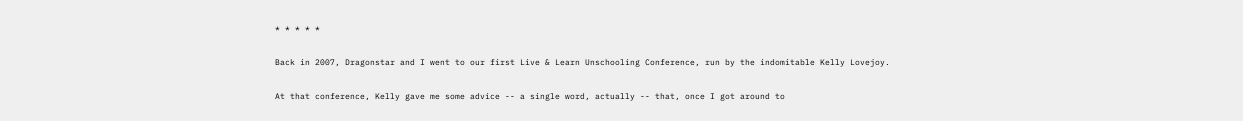* * * * *

Back in 2007, Dragonstar and I went to our first Live & Learn Unschooling Conference, run by the indomitable Kelly Lovejoy.

At that conference, Kelly gave me some advice -- a single word, actually -- that, once I got around to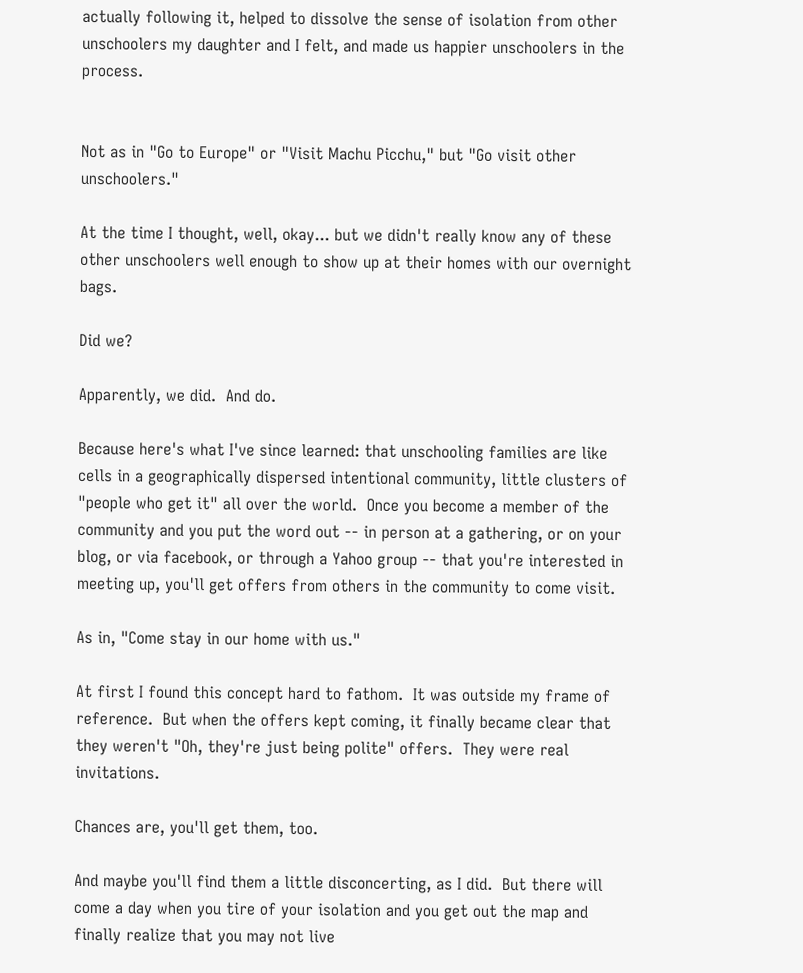actually following it, helped to dissolve the sense of isolation from other unschoolers my daughter and I felt, and made us happier unschoolers in the process.


Not as in "Go to Europe" or "Visit Machu Picchu," but "Go visit other unschoolers."

At the time I thought, well, okay... but we didn't really know any of these other unschoolers well enough to show up at their homes with our overnight bags.

Did we?

Apparently, we did.  And do.

Because here's what I've since learned: that unschooling families are like cells in a geographically dispersed intentional community, little clusters of "people who get it" all over the world.  Once you become a member of the community and you put the word out -- in person at a gathering, or on your blog, or via facebook, or through a Yahoo group -- that you're interested in meeting up, you'll get offers from others in the community to come visit.

As in, "Come stay in our home with us."

At first I found this concept hard to fathom.  It was outside my frame of reference.  But when the offers kept coming, it finally became clear that they weren't "Oh, they're just being polite" offers.  They were real invitations.

Chances are, you'll get them, too.

And maybe you'll find them a little disconcerting, as I did.  But there will come a day when you tire of your isolation and you get out the map and finally realize that you may not live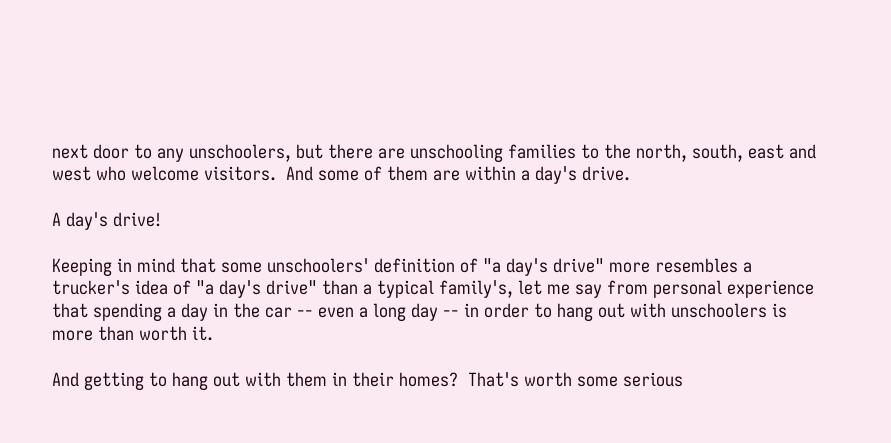next door to any unschoolers, but there are unschooling families to the north, south, east and west who welcome visitors.  And some of them are within a day's drive.

A day's drive!

Keeping in mind that some unschoolers' definition of "a day's drive" more resembles a trucker's idea of "a day's drive" than a typical family's, let me say from personal experience that spending a day in the car -- even a long day -- in order to hang out with unschoolers is more than worth it.

And getting to hang out with them in their homes?  That's worth some serious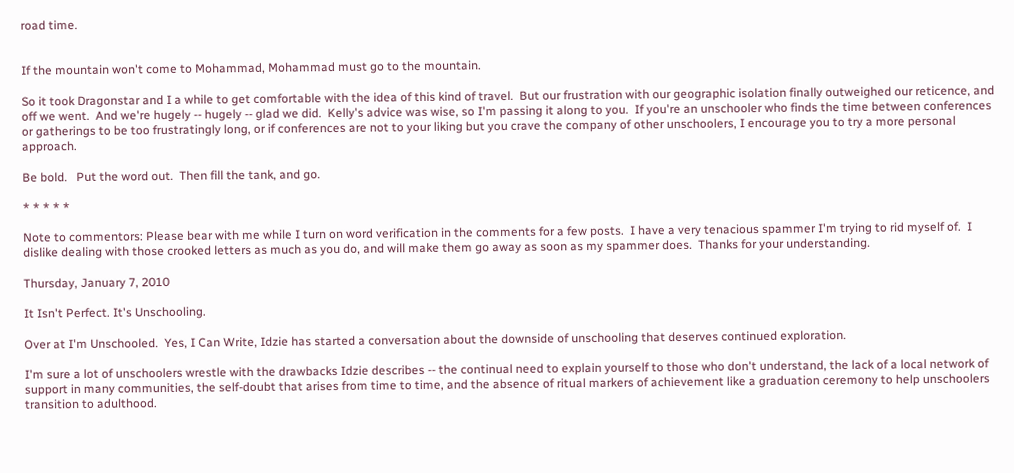road time.


If the mountain won't come to Mohammad, Mohammad must go to the mountain.

So it took Dragonstar and I a while to get comfortable with the idea of this kind of travel.  But our frustration with our geographic isolation finally outweighed our reticence, and off we went.  And we're hugely -- hugely -- glad we did.  Kelly's advice was wise, so I'm passing it along to you.  If you're an unschooler who finds the time between conferences or gatherings to be too frustratingly long, or if conferences are not to your liking but you crave the company of other unschoolers, I encourage you to try a more personal approach.

Be bold.   Put the word out.  Then fill the tank, and go.

* * * * *

Note to commentors: Please bear with me while I turn on word verification in the comments for a few posts.  I have a very tenacious spammer I'm trying to rid myself of.  I dislike dealing with those crooked letters as much as you do, and will make them go away as soon as my spammer does.  Thanks for your understanding.

Thursday, January 7, 2010

It Isn't Perfect. It's Unschooling.

Over at I'm Unschooled.  Yes, I Can Write, Idzie has started a conversation about the downside of unschooling that deserves continued exploration.

I'm sure a lot of unschoolers wrestle with the drawbacks Idzie describes -- the continual need to explain yourself to those who don't understand, the lack of a local network of support in many communities, the self-doubt that arises from time to time, and the absence of ritual markers of achievement like a graduation ceremony to help unschoolers transition to adulthood.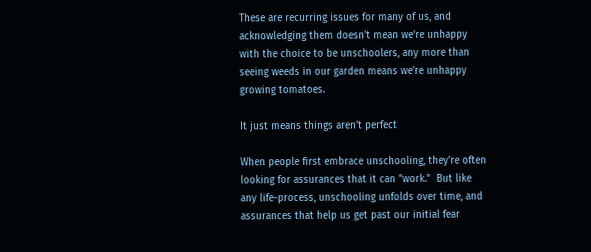These are recurring issues for many of us, and acknowledging them doesn't mean we're unhappy with the choice to be unschoolers, any more than seeing weeds in our garden means we're unhappy growing tomatoes.

It just means things aren't perfect

When people first embrace unschooling, they're often looking for assurances that it can "work."  But like any life-process, unschooling unfolds over time, and assurances that help us get past our initial fear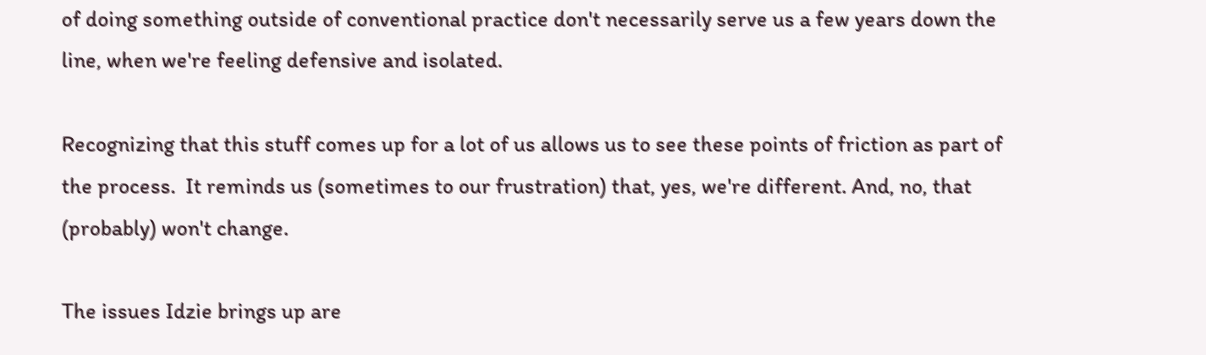of doing something outside of conventional practice don't necessarily serve us a few years down the line, when we're feeling defensive and isolated.

Recognizing that this stuff comes up for a lot of us allows us to see these points of friction as part of the process.  It reminds us (sometimes to our frustration) that, yes, we're different. And, no, that (probably) won't change.

The issues Idzie brings up are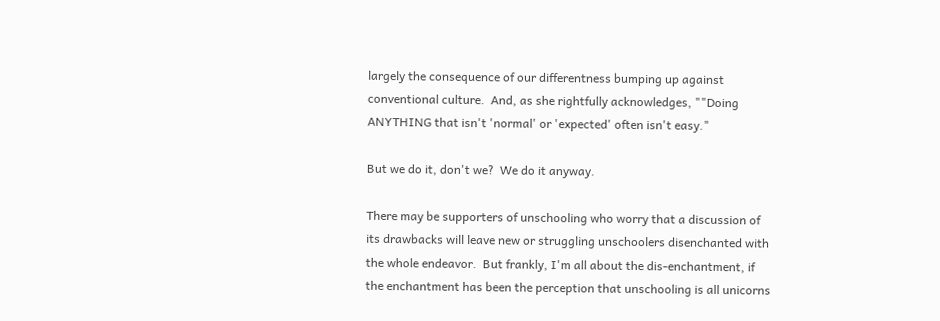largely the consequence of our differentness bumping up against conventional culture.  And, as she rightfully acknowledges, ""Doing ANYTHING that isn't 'normal' or 'expected' often isn't easy."

But we do it, don't we?  We do it anyway.

There may be supporters of unschooling who worry that a discussion of its drawbacks will leave new or struggling unschoolers disenchanted with the whole endeavor.  But frankly, I'm all about the dis-enchantment, if the enchantment has been the perception that unschooling is all unicorns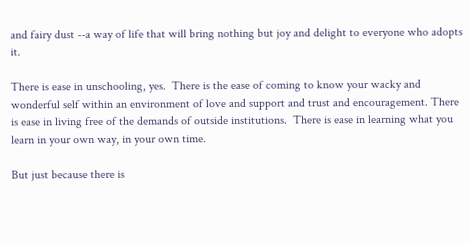and fairy dust --a way of life that will bring nothing but joy and delight to everyone who adopts it.

There is ease in unschooling, yes.  There is the ease of coming to know your wacky and wonderful self within an environment of love and support and trust and encouragement. There is ease in living free of the demands of outside institutions.  There is ease in learning what you learn in your own way, in your own time.

But just because there is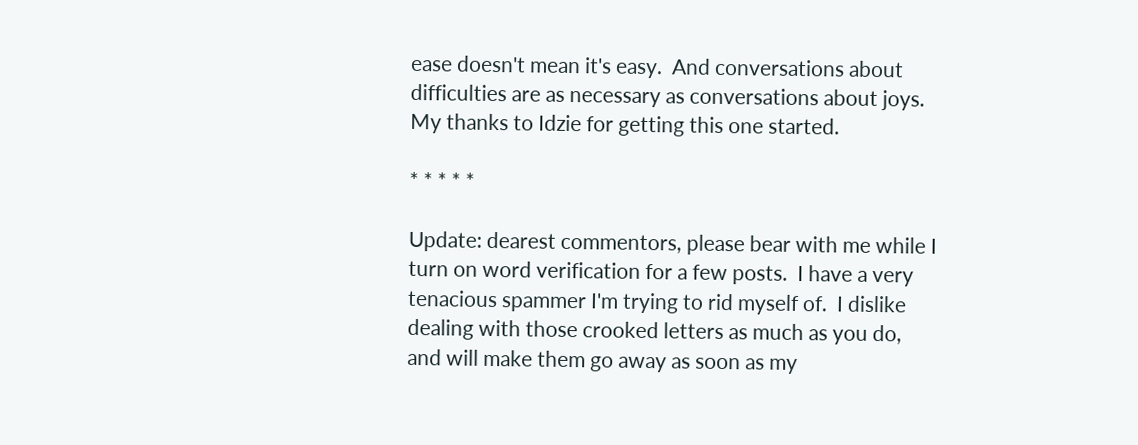ease doesn't mean it's easy.  And conversations about difficulties are as necessary as conversations about joys.  My thanks to Idzie for getting this one started.

* * * * *

Update: dearest commentors, please bear with me while I turn on word verification for a few posts.  I have a very tenacious spammer I'm trying to rid myself of.  I dislike dealing with those crooked letters as much as you do, and will make them go away as soon as my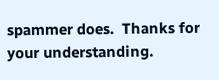spammer does.  Thanks for your understanding.